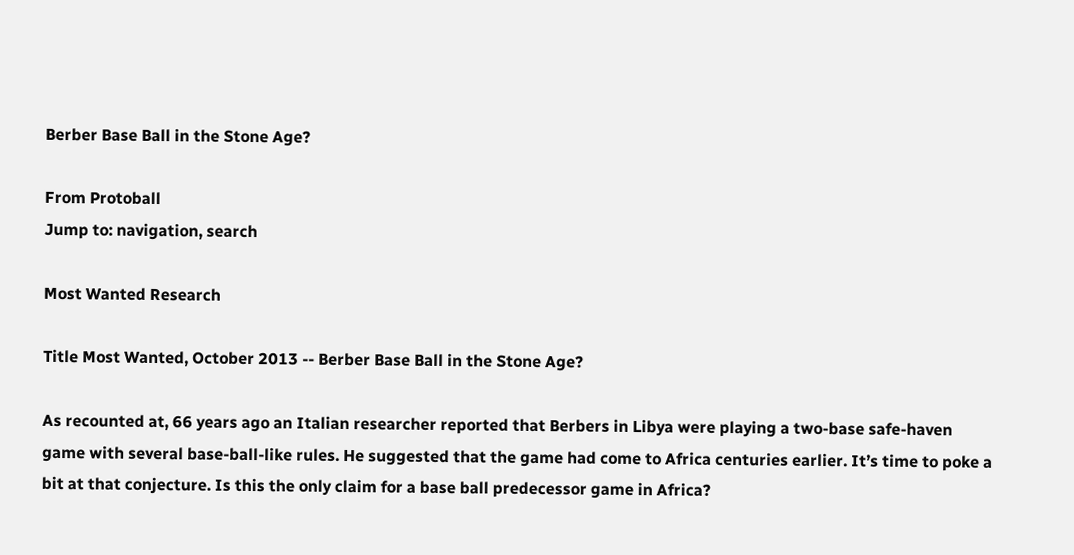Berber Base Ball in the Stone Age?

From Protoball
Jump to: navigation, search

Most Wanted Research

Title Most Wanted, October 2013 -- Berber Base Ball in the Stone Age?

As recounted at, 66 years ago an Italian researcher reported that Berbers in Libya were playing a two-base safe-haven game with several base-ball-like rules. He suggested that the game had come to Africa centuries earlier. It’s time to poke a bit at that conjecture. Is this the only claim for a base ball predecessor game in Africa?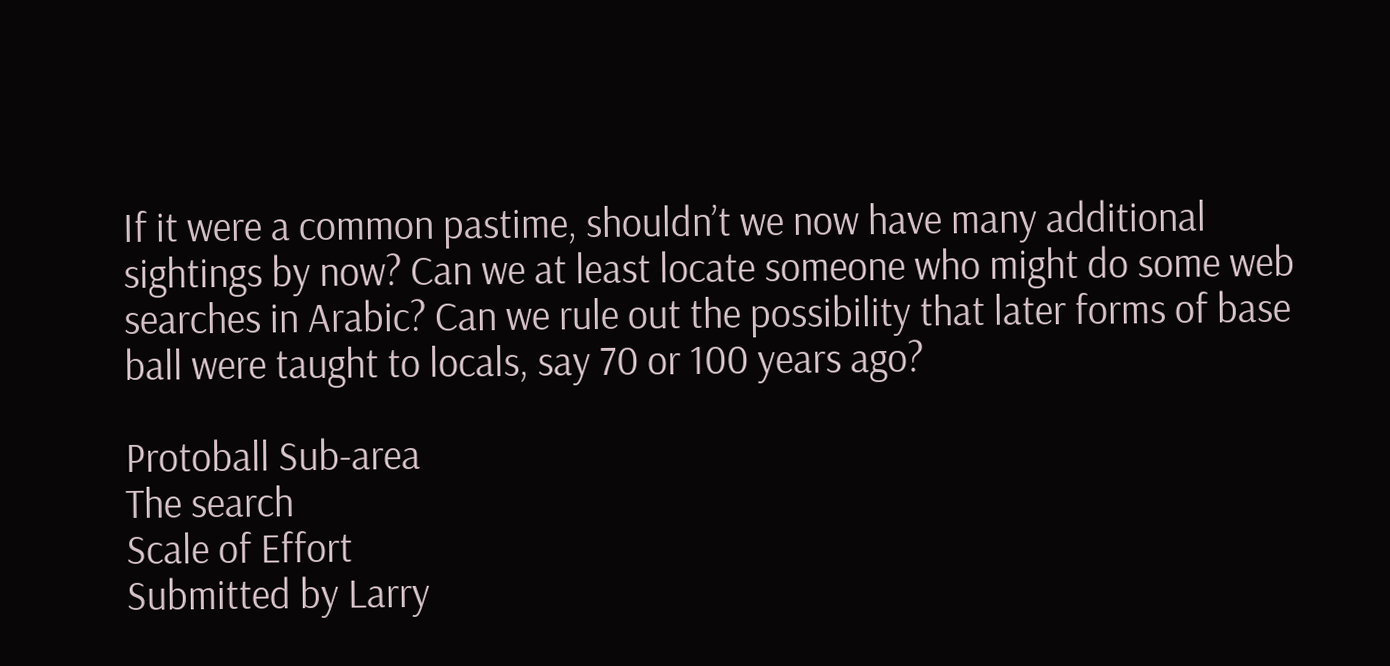If it were a common pastime, shouldn’t we now have many additional sightings by now? Can we at least locate someone who might do some web searches in Arabic? Can we rule out the possibility that later forms of base ball were taught to locals, say 70 or 100 years ago?

Protoball Sub-area
The search
Scale of Effort
Submitted by Larry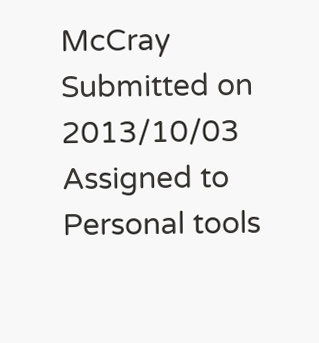McCray
Submitted on 2013/10/03
Assigned to
Personal tools